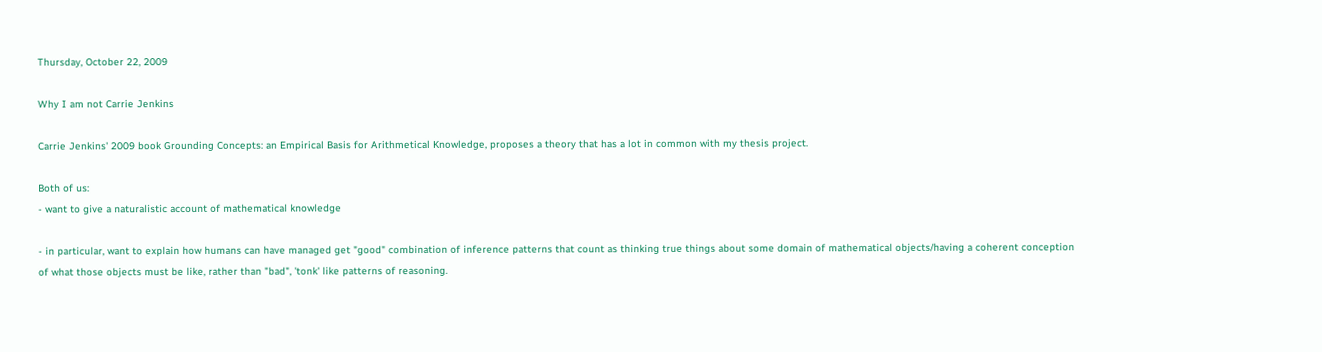Thursday, October 22, 2009

Why I am not Carrie Jenkins

Carrie Jenkins' 2009 book Grounding Concepts: an Empirical Basis for Arithmetical Knowledge, proposes a theory that has a lot in common with my thesis project.

Both of us:
- want to give a naturalistic account of mathematical knowledge

- in particular, want to explain how humans can have managed get "good" combination of inference patterns that count as thinking true things about some domain of mathematical objects/having a coherent conception of what those objects must be like, rather than "bad", 'tonk' like patterns of reasoning.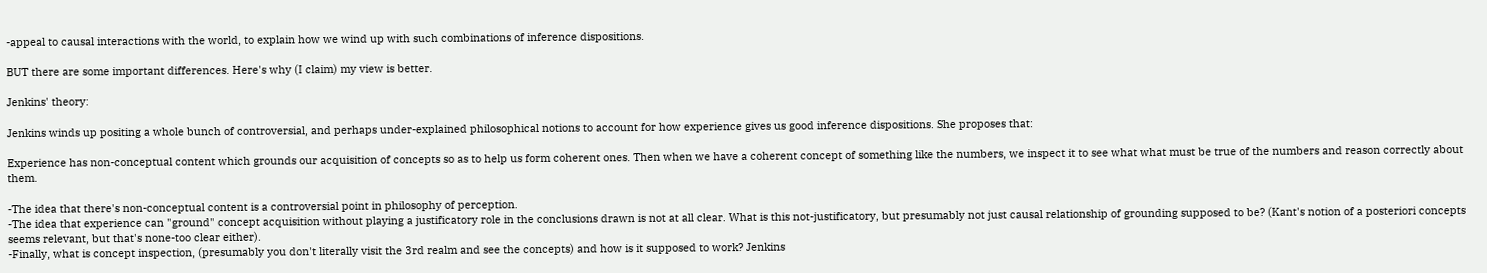-appeal to causal interactions with the world, to explain how we wind up with such combinations of inference dispositions.

BUT there are some important differences. Here's why (I claim) my view is better.

Jenkins' theory:

Jenkins winds up positing a whole bunch of controversial, and perhaps under-explained philosophical notions to account for how experience gives us good inference dispositions. She proposes that:

Experience has non-conceptual content which grounds our acquisition of concepts so as to help us form coherent ones. Then when we have a coherent concept of something like the numbers, we inspect it to see what what must be true of the numbers and reason correctly about them.

-The idea that there's non-conceptual content is a controversial point in philosophy of perception.
-The idea that experience can "ground" concept acquisition without playing a justificatory role in the conclusions drawn is not at all clear. What is this not-justificatory, but presumably not just causal relationship of grounding supposed to be? (Kant's notion of a posteriori concepts seems relevant, but that's none-too clear either).
-Finally, what is concept inspection, (presumably you don't literally visit the 3rd realm and see the concepts) and how is it supposed to work? Jenkins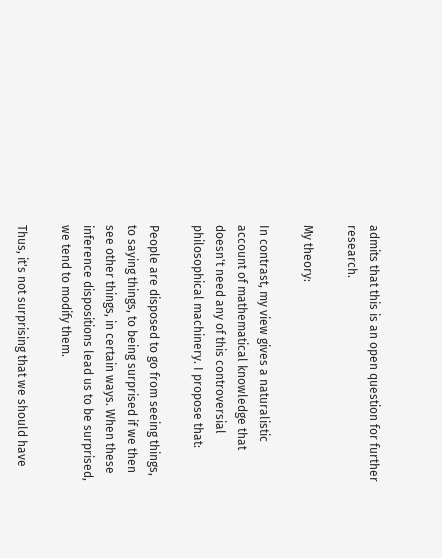admits that this is an open question for further research.

My theory:

In contrast, my view gives a naturalistic account of mathematical knowledge that doesn't need any of this controversial philosophical machinery. I propose that:

People are disposed to go from seeing things, to saying things, to being surprised if we then see other things, in certain ways. When these inference dispositions lead us to be surprised, we tend to modify them.

Thus, it's not surprising that we should have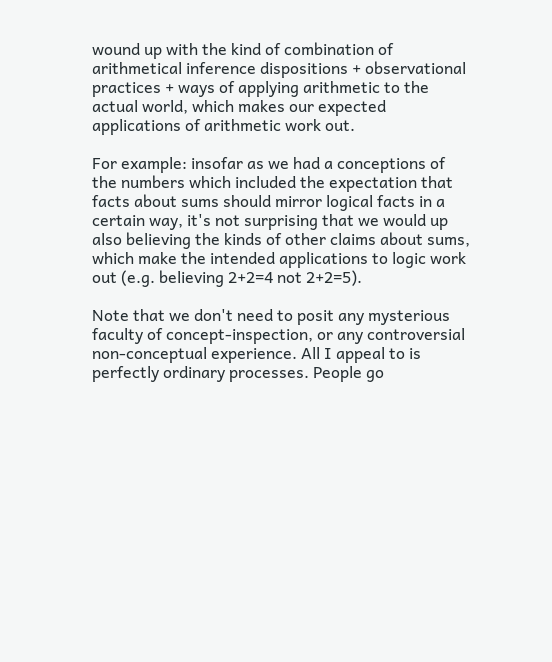wound up with the kind of combination of arithmetical inference dispositions + observational practices + ways of applying arithmetic to the actual world, which makes our expected applications of arithmetic work out.

For example: insofar as we had a conceptions of the numbers which included the expectation that facts about sums should mirror logical facts in a certain way, it's not surprising that we would up also believing the kinds of other claims about sums, which make the intended applications to logic work out (e.g. believing 2+2=4 not 2+2=5).

Note that we don't need to posit any mysterious faculty of concept-inspection, or any controversial non-conceptual experience. All I appeal to is perfectly ordinary processes. People go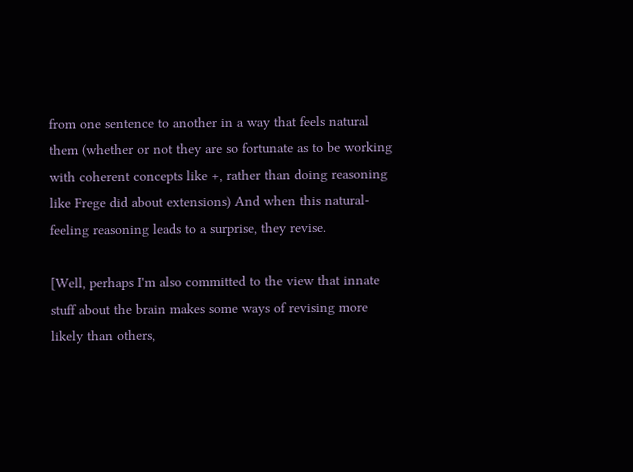from one sentence to another in a way that feels natural them (whether or not they are so fortunate as to be working with coherent concepts like +, rather than doing reasoning like Frege did about extensions) And when this natural-feeling reasoning leads to a surprise, they revise.

[Well, perhaps I'm also committed to the view that innate stuff about the brain makes some ways of revising more likely than others,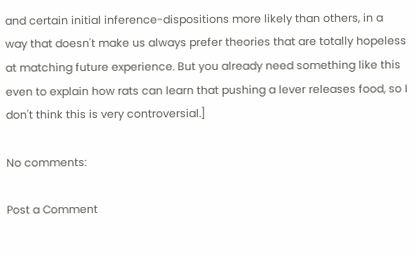and certain initial inference-dispositions more likely than others, in a way that doesn't make us always prefer theories that are totally hopeless at matching future experience. But you already need something like this even to explain how rats can learn that pushing a lever releases food, so I don't think this is very controversial.]

No comments:

Post a Comment